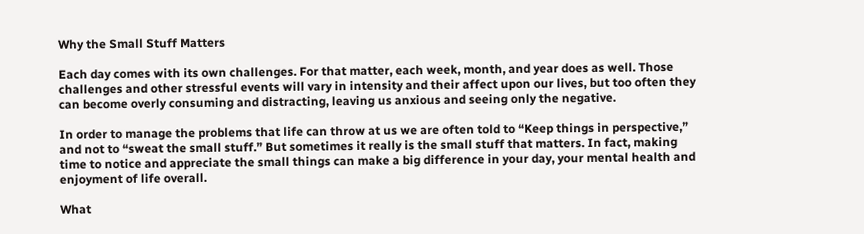Why the Small Stuff Matters

Each day comes with its own challenges. For that matter, each week, month, and year does as well. Those challenges and other stressful events will vary in intensity and their affect upon our lives, but too often they can become overly consuming and distracting, leaving us anxious and seeing only the negative.

In order to manage the problems that life can throw at us we are often told to “Keep things in perspective,” and not to “sweat the small stuff.” But sometimes it really is the small stuff that matters. In fact, making time to notice and appreciate the small things can make a big difference in your day, your mental health and enjoyment of life overall.

What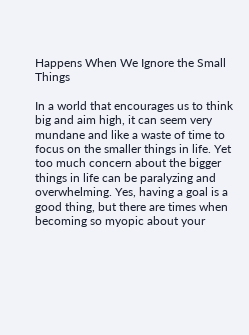Happens When We Ignore the Small Things

In a world that encourages us to think big and aim high, it can seem very mundane and like a waste of time to focus on the smaller things in life. Yet too much concern about the bigger things in life can be paralyzing and overwhelming. Yes, having a goal is a good thing, but there are times when becoming so myopic about your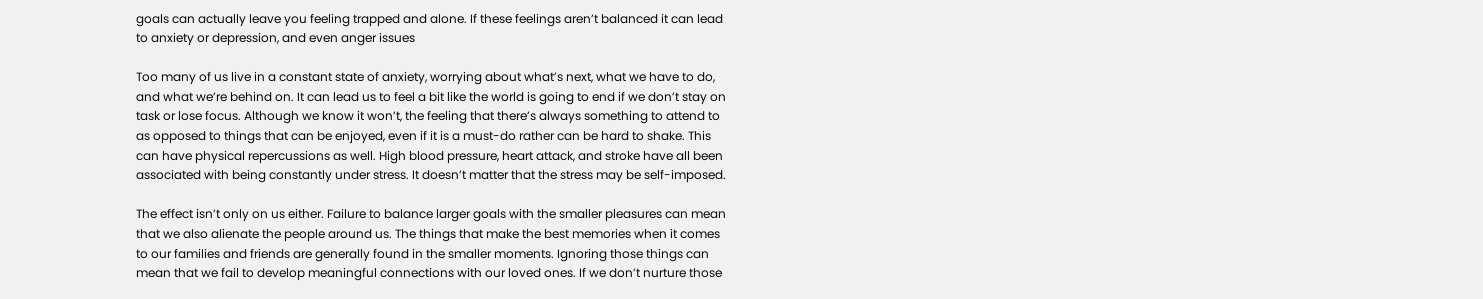goals can actually leave you feeling trapped and alone. If these feelings aren’t balanced it can lead to anxiety or depression, and even anger issues

Too many of us live in a constant state of anxiety, worrying about what’s next, what we have to do, and what we’re behind on. It can lead us to feel a bit like the world is going to end if we don’t stay on task or lose focus. Although we know it won’t, the feeling that there’s always something to attend to as opposed to things that can be enjoyed, even if it is a must-do rather can be hard to shake. This can have physical repercussions as well. High blood pressure, heart attack, and stroke have all been associated with being constantly under stress. It doesn’t matter that the stress may be self-imposed.

The effect isn’t only on us either. Failure to balance larger goals with the smaller pleasures can mean that we also alienate the people around us. The things that make the best memories when it comes to our families and friends are generally found in the smaller moments. Ignoring those things can mean that we fail to develop meaningful connections with our loved ones. If we don’t nurture those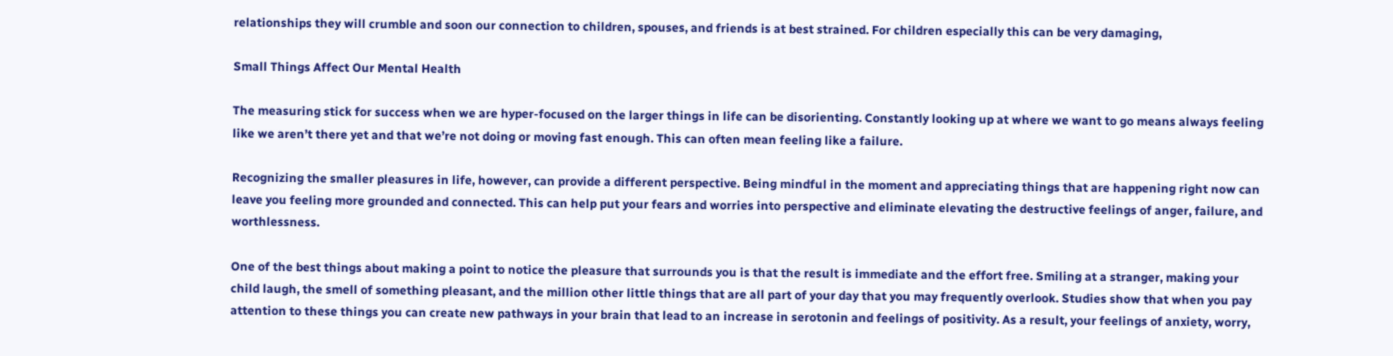relationships they will crumble and soon our connection to children, spouses, and friends is at best strained. For children especially this can be very damaging,

Small Things Affect Our Mental Health

The measuring stick for success when we are hyper-focused on the larger things in life can be disorienting. Constantly looking up at where we want to go means always feeling like we aren’t there yet and that we’re not doing or moving fast enough. This can often mean feeling like a failure.

Recognizing the smaller pleasures in life, however, can provide a different perspective. Being mindful in the moment and appreciating things that are happening right now can leave you feeling more grounded and connected. This can help put your fears and worries into perspective and eliminate elevating the destructive feelings of anger, failure, and worthlessness.

One of the best things about making a point to notice the pleasure that surrounds you is that the result is immediate and the effort free. Smiling at a stranger, making your child laugh, the smell of something pleasant, and the million other little things that are all part of your day that you may frequently overlook. Studies show that when you pay attention to these things you can create new pathways in your brain that lead to an increase in serotonin and feelings of positivity. As a result, your feelings of anxiety, worry,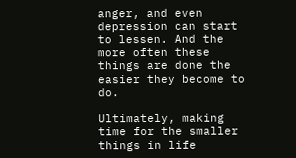anger, and even depression can start to lessen. And the more often these things are done the easier they become to do.

Ultimately, making time for the smaller things in life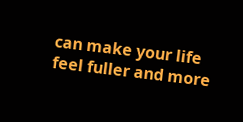can make your life feel fuller and more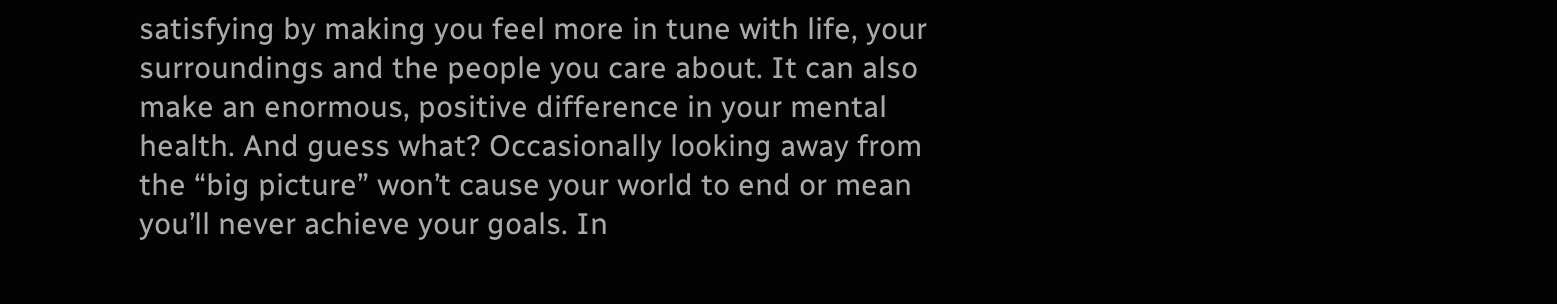satisfying by making you feel more in tune with life, your surroundings and the people you care about. It can also make an enormous, positive difference in your mental health. And guess what? Occasionally looking away from the “big picture” won’t cause your world to end or mean you’ll never achieve your goals. In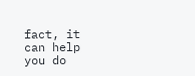fact, it can help you do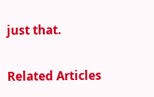just that.

Related Articles